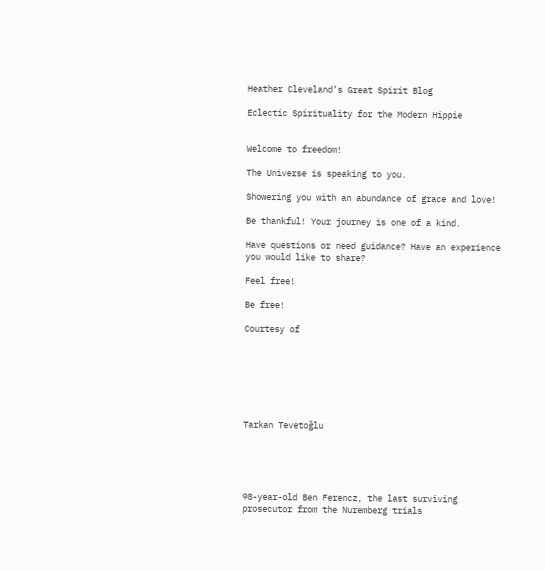Heather Cleveland’s Great Spirit Blog

Eclectic Spirituality for the Modern Hippie


Welcome to freedom!

The Universe is speaking to you.

Showering you with an abundance of grace and love!

Be thankful! Your journey is one of a kind.

Have questions or need guidance? Have an experience you would like to share?

Feel free!

Be free!

Courtesy of







Tarkan Tevetoğlu





98-year-old Ben Ferencz, the last surviving prosecutor from the Nuremberg trials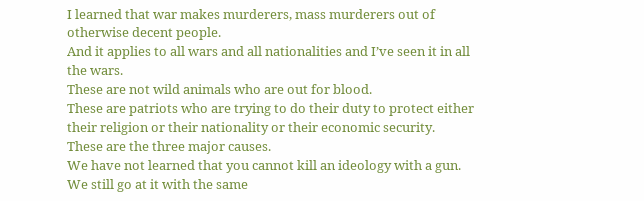I learned that war makes murderers, mass murderers out of otherwise decent people.
And it applies to all wars and all nationalities and I’ve seen it in all the wars.
These are not wild animals who are out for blood.
These are patriots who are trying to do their duty to protect either their religion or their nationality or their economic security.
These are the three major causes.
We have not learned that you cannot kill an ideology with a gun.
We still go at it with the same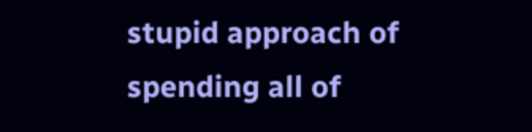stupid approach of spending all of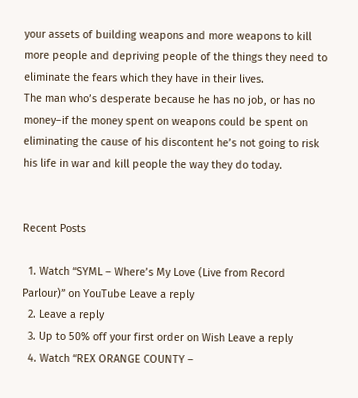your assets of building weapons and more weapons to kill more people and depriving people of the things they need to eliminate the fears which they have in their lives.
The man who’s desperate because he has no job, or has no money–if the money spent on weapons could be spent on eliminating the cause of his discontent he’s not going to risk his life in war and kill people the way they do today.


Recent Posts

  1. Watch “SYML – Where’s My Love (Live from Record Parlour)” on YouTube Leave a reply
  2. Leave a reply
  3. Up to 50% off your first order on Wish Leave a reply
  4. Watch “REX ORANGE COUNTY –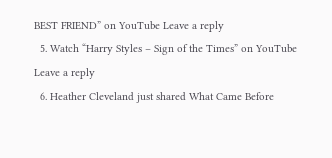BEST FRIEND” on YouTube Leave a reply
  5. Watch “Harry Styles – Sign of the Times” on YouTube Leave a reply
  6. Heather Cleveland just shared What Came Before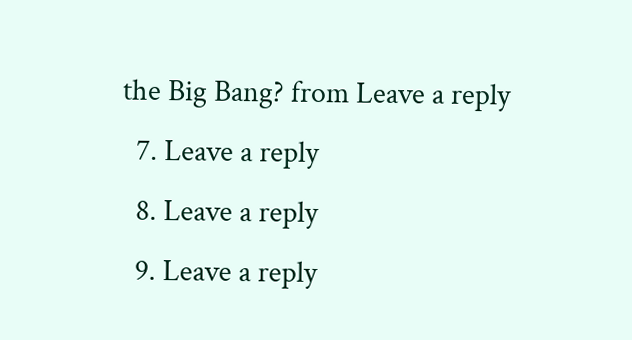the Big Bang? from Leave a reply
  7. Leave a reply
  8. Leave a reply
  9. Leave a reply